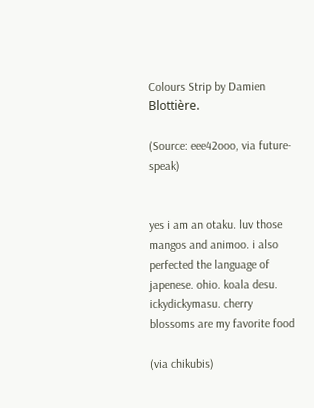Colours Strip by Damien Blottière.

(Source: eee42ooo, via future-speak)


yes i am an otaku. luv those mangos and animoo. i also perfected the language of japenese. ohio. koala desu. ickydickymasu. cherry blossoms are my favorite food

(via chikubis)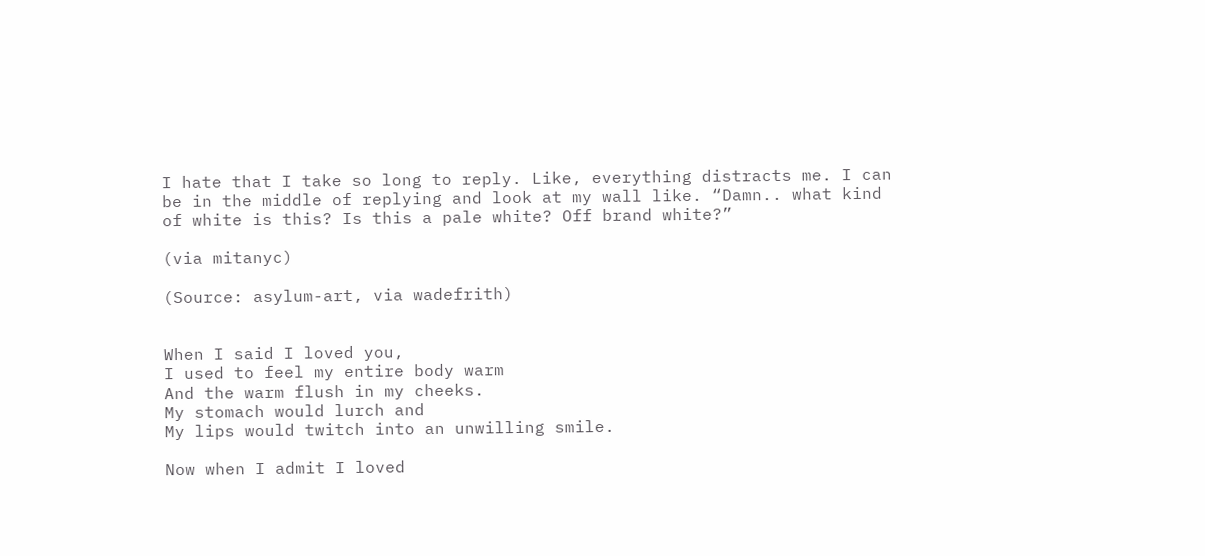I hate that I take so long to reply. Like, everything distracts me. I can be in the middle of replying and look at my wall like. “Damn.. what kind of white is this? Is this a pale white? Off brand white?”

(via mitanyc)

(Source: asylum-art, via wadefrith)


When I said I loved you,
I used to feel my entire body warm
And the warm flush in my cheeks.
My stomach would lurch and
My lips would twitch into an unwilling smile.

Now when I admit I loved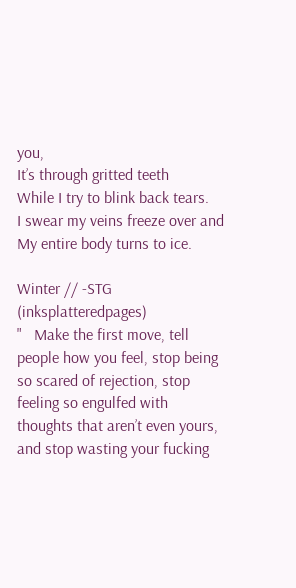you,
It’s through gritted teeth
While I try to blink back tears.
I swear my veins freeze over and
My entire body turns to ice.

Winter // -STG (inksplatteredpages)
"   Make the first move, tell people how you feel, stop being so scared of rejection, stop feeling so engulfed with thoughts that aren’t even yours, and stop wasting your fucking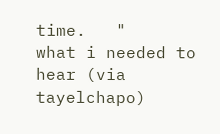time.   "
what i needed to hear (via tayelchapo)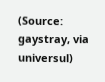(Source: gaystray, via universul)